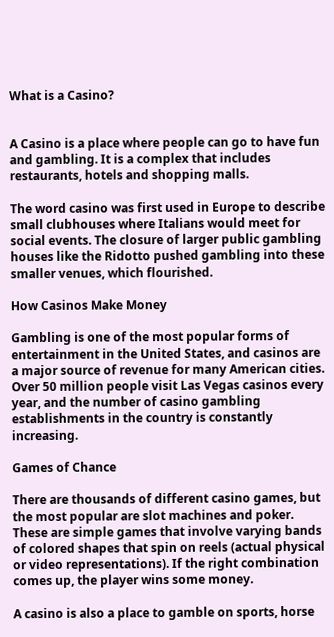What is a Casino?


A Casino is a place where people can go to have fun and gambling. It is a complex that includes restaurants, hotels and shopping malls.

The word casino was first used in Europe to describe small clubhouses where Italians would meet for social events. The closure of larger public gambling houses like the Ridotto pushed gambling into these smaller venues, which flourished.

How Casinos Make Money

Gambling is one of the most popular forms of entertainment in the United States, and casinos are a major source of revenue for many American cities. Over 50 million people visit Las Vegas casinos every year, and the number of casino gambling establishments in the country is constantly increasing.

Games of Chance

There are thousands of different casino games, but the most popular are slot machines and poker. These are simple games that involve varying bands of colored shapes that spin on reels (actual physical or video representations). If the right combination comes up, the player wins some money.

A casino is also a place to gamble on sports, horse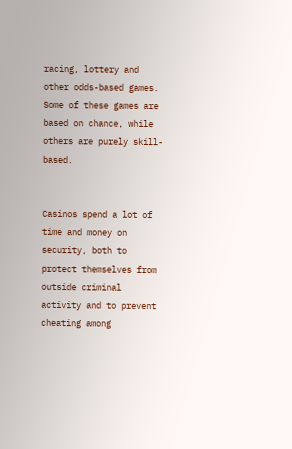racing, lottery and other odds-based games. Some of these games are based on chance, while others are purely skill-based.


Casinos spend a lot of time and money on security, both to protect themselves from outside criminal activity and to prevent cheating among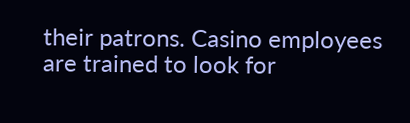their patrons. Casino employees are trained to look for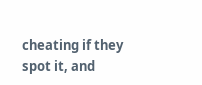cheating if they spot it, and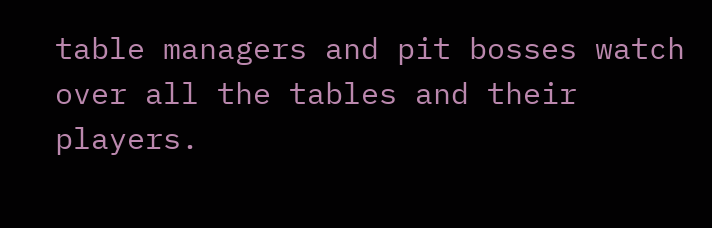table managers and pit bosses watch over all the tables and their players.